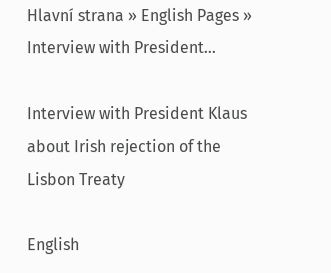Hlavní strana » English Pages » Interview with President…

Interview with President Klaus about Irish rejection of the Lisbon Treaty

English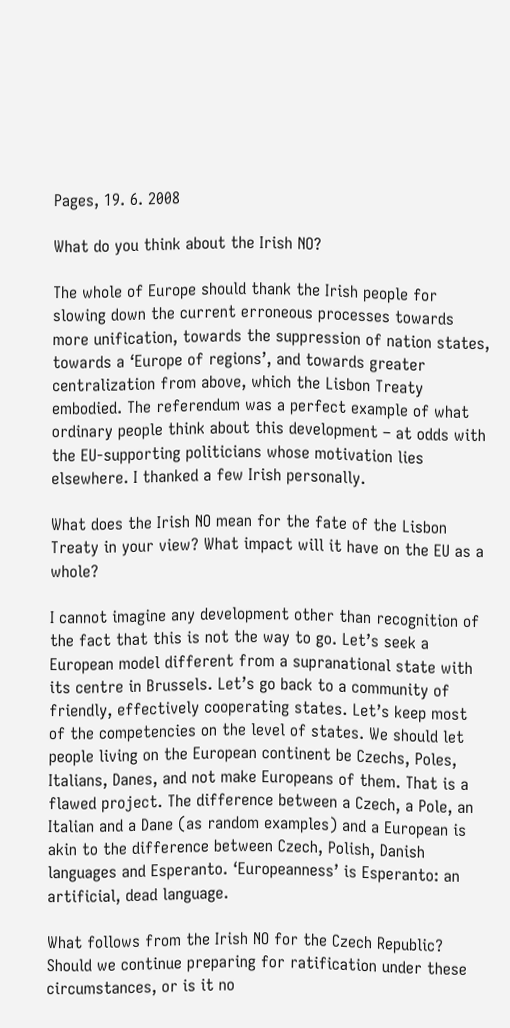Pages, 19. 6. 2008

What do you think about the Irish NO?

The whole of Europe should thank the Irish people for slowing down the current erroneous processes towards more unification, towards the suppression of nation states, towards a ‘Europe of regions’, and towards greater centralization from above, which the Lisbon Treaty embodied. The referendum was a perfect example of what ordinary people think about this development – at odds with the EU-supporting politicians whose motivation lies elsewhere. I thanked a few Irish personally.

What does the Irish NO mean for the fate of the Lisbon Treaty in your view? What impact will it have on the EU as a whole?

I cannot imagine any development other than recognition of the fact that this is not the way to go. Let’s seek a European model different from a supranational state with its centre in Brussels. Let’s go back to a community of friendly, effectively cooperating states. Let’s keep most of the competencies on the level of states. We should let people living on the European continent be Czechs, Poles, Italians, Danes, and not make Europeans of them. That is a flawed project. The difference between a Czech, a Pole, an Italian and a Dane (as random examples) and a European is akin to the difference between Czech, Polish, Danish languages and Esperanto. ‘Europeanness’ is Esperanto: an artificial, dead language.

What follows from the Irish NO for the Czech Republic? Should we continue preparing for ratification under these circumstances, or is it no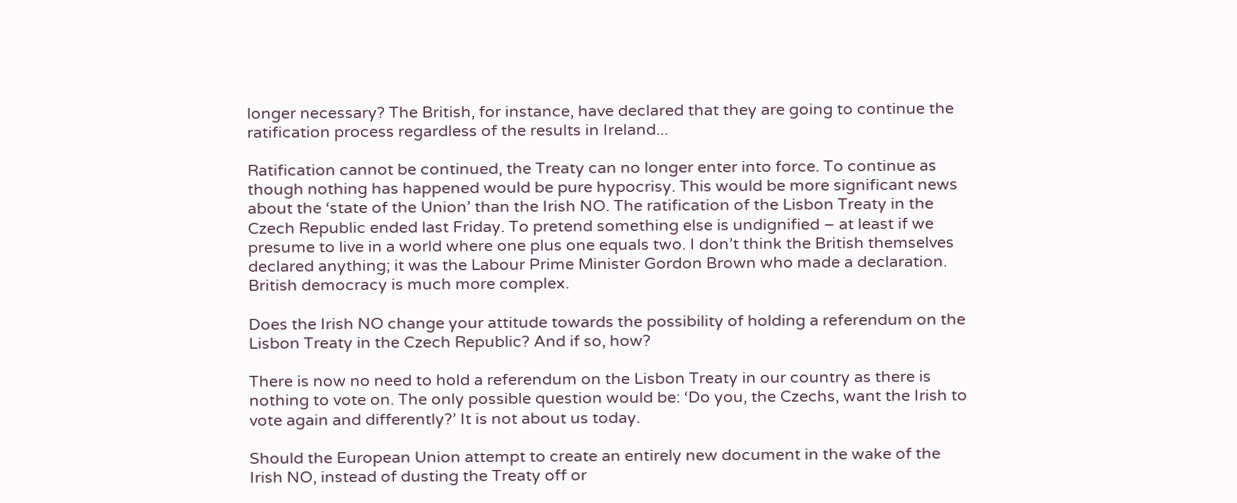longer necessary? The British, for instance, have declared that they are going to continue the ratification process regardless of the results in Ireland...

Ratification cannot be continued, the Treaty can no longer enter into force. To continue as though nothing has happened would be pure hypocrisy. This would be more significant news about the ‘state of the Union’ than the Irish NO. The ratification of the Lisbon Treaty in the Czech Republic ended last Friday. To pretend something else is undignified – at least if we presume to live in a world where one plus one equals two. I don’t think the British themselves declared anything; it was the Labour Prime Minister Gordon Brown who made a declaration. British democracy is much more complex.

Does the Irish NO change your attitude towards the possibility of holding a referendum on the Lisbon Treaty in the Czech Republic? And if so, how?

There is now no need to hold a referendum on the Lisbon Treaty in our country as there is nothing to vote on. The only possible question would be: ‘Do you, the Czechs, want the Irish to vote again and differently?’ It is not about us today.

Should the European Union attempt to create an entirely new document in the wake of the Irish NO, instead of dusting the Treaty off or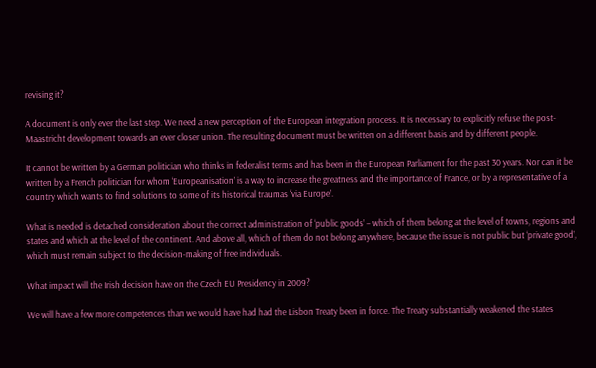revising it?

A document is only ever the last step. We need a new perception of the European integration process. It is necessary to explicitly refuse the post-Maastricht development towards an ever closer union. The resulting document must be written on a different basis and by different people.

It cannot be written by a German politician who thinks in federalist terms and has been in the European Parliament for the past 30 years. Nor can it be written by a French politician for whom ‘Europeanisation’ is a way to increase the greatness and the importance of France, or by a representative of a country which wants to find solutions to some of its historical traumas ‘via Europe’.

What is needed is detached consideration about the correct administration of ‘public goods’ – which of them belong at the level of towns, regions and states and which at the level of the continent. And above all, which of them do not belong anywhere, because the issue is not public but ‘private good’, which must remain subject to the decision-making of free individuals.

What impact will the Irish decision have on the Czech EU Presidency in 2009?

We will have a few more competences than we would have had had the Lisbon Treaty been in force. The Treaty substantially weakened the states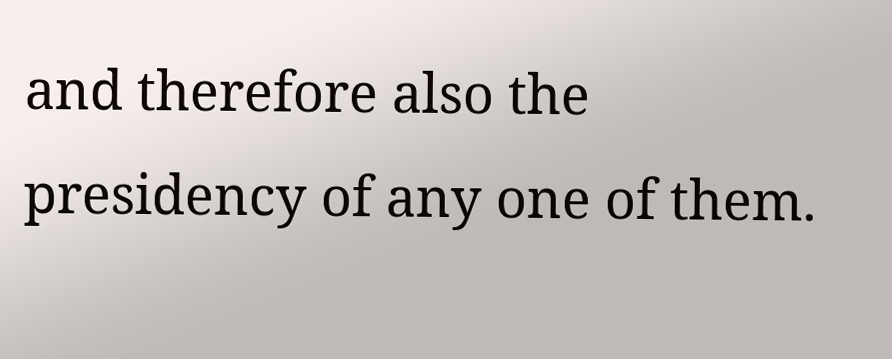and therefore also the presidency of any one of them.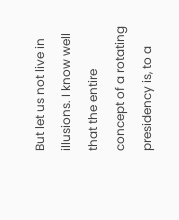But let us not live in illusions. I know well that the entire concept of a rotating presidency is, to a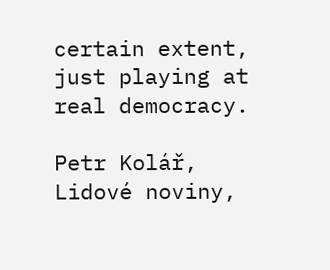certain extent, just playing at real democracy.

Petr Kolář, Lidové noviny,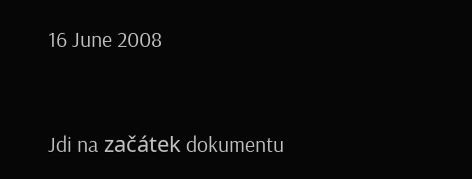16 June 2008


Jdi na začátek dokumentu